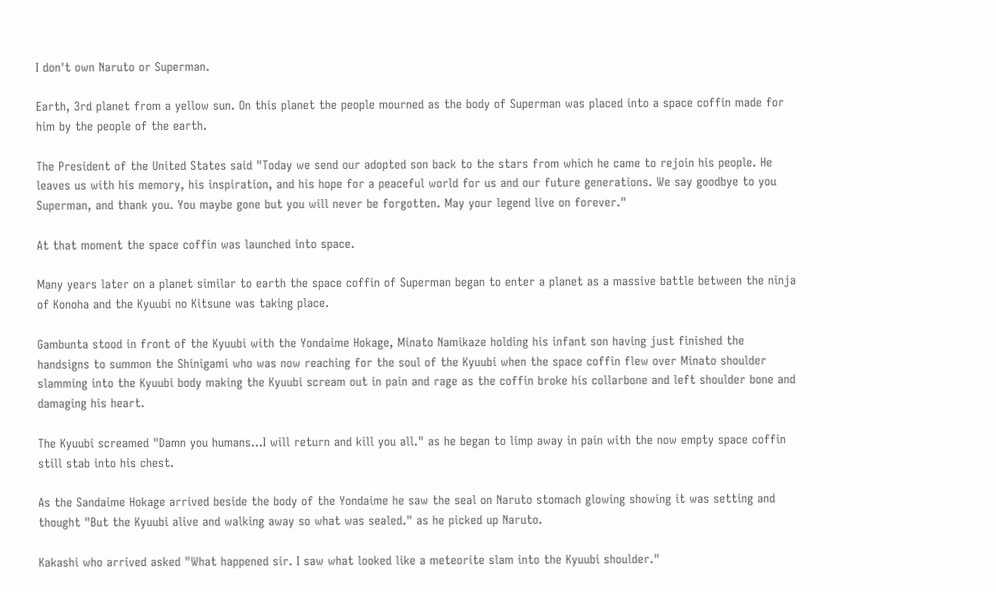I don't own Naruto or Superman.

Earth, 3rd planet from a yellow sun. On this planet the people mourned as the body of Superman was placed into a space coffin made for him by the people of the earth.

The President of the United States said "Today we send our adopted son back to the stars from which he came to rejoin his people. He leaves us with his memory, his inspiration, and his hope for a peaceful world for us and our future generations. We say goodbye to you Superman, and thank you. You maybe gone but you will never be forgotten. May your legend live on forever."

At that moment the space coffin was launched into space.

Many years later on a planet similar to earth the space coffin of Superman began to enter a planet as a massive battle between the ninja of Konoha and the Kyuubi no Kitsune was taking place.

Gambunta stood in front of the Kyuubi with the Yondaime Hokage, Minato Namikaze holding his infant son having just finished the handsigns to summon the Shinigami who was now reaching for the soul of the Kyuubi when the space coffin flew over Minato shoulder slamming into the Kyuubi body making the Kyuubi scream out in pain and rage as the coffin broke his collarbone and left shoulder bone and damaging his heart.

The Kyuubi screamed "Damn you humans...I will return and kill you all." as he began to limp away in pain with the now empty space coffin still stab into his chest.

As the Sandaime Hokage arrived beside the body of the Yondaime he saw the seal on Naruto stomach glowing showing it was setting and thought "But the Kyuubi alive and walking away so what was sealed." as he picked up Naruto.

Kakashi who arrived asked "What happened sir. I saw what looked like a meteorite slam into the Kyuubi shoulder."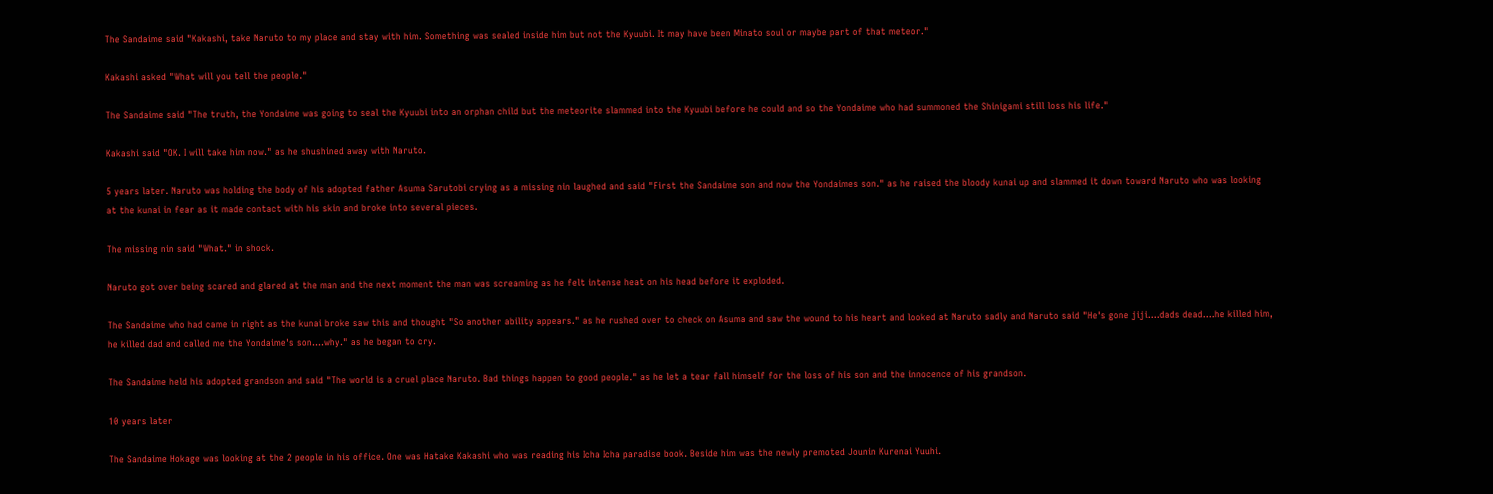The Sandaime said "Kakashi, take Naruto to my place and stay with him. Something was sealed inside him but not the Kyuubi. It may have been Minato soul or maybe part of that meteor."

Kakashi asked "What will you tell the people."

The Sandaime said "The truth, the Yondaime was going to seal the Kyuubi into an orphan child but the meteorite slammed into the Kyuubi before he could and so the Yondaime who had summoned the Shinigami still loss his life."

Kakashi said "OK. I will take him now." as he shushined away with Naruto.

5 years later. Naruto was holding the body of his adopted father Asuma Sarutobi crying as a missing nin laughed and said "First the Sandaime son and now the Yondaimes son." as he raised the bloody kunai up and slammed it down toward Naruto who was looking at the kunai in fear as it made contact with his skin and broke into several pieces.

The missing nin said "What." in shock.

Naruto got over being scared and glared at the man and the next moment the man was screaming as he felt intense heat on his head before it exploded.

The Sandaime who had came in right as the kunai broke saw this and thought "So another ability appears." as he rushed over to check on Asuma and saw the wound to his heart and looked at Naruto sadly and Naruto said "He's gone jiji....dads dead....he killed him, he killed dad and called me the Yondaime's son....why." as he began to cry.

The Sandaime held his adopted grandson and said "The world is a cruel place Naruto. Bad things happen to good people." as he let a tear fall himself for the loss of his son and the innocence of his grandson.

10 years later

The Sandaime Hokage was looking at the 2 people in his office. One was Hatake Kakashi who was reading his Icha Icha paradise book. Beside him was the newly premoted Jounin Kurenai Yuuhi.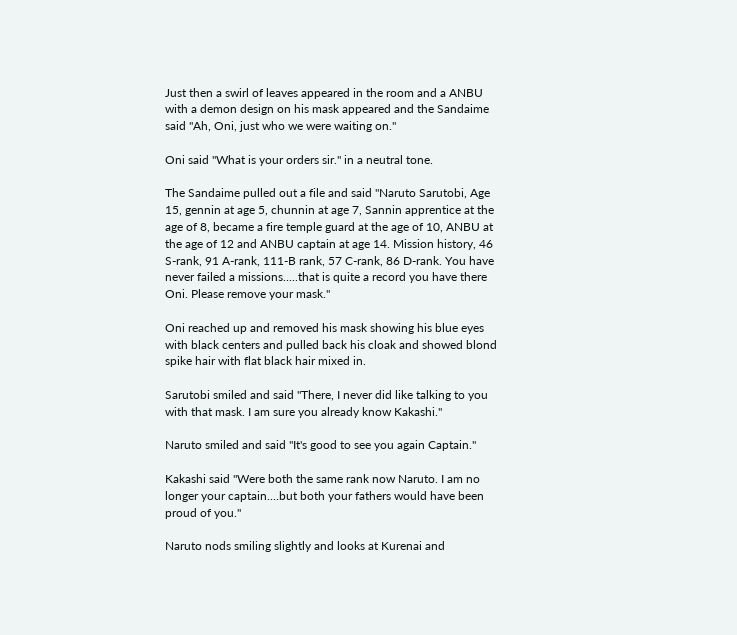Just then a swirl of leaves appeared in the room and a ANBU with a demon design on his mask appeared and the Sandaime said "Ah, Oni, just who we were waiting on."

Oni said "What is your orders sir." in a neutral tone.

The Sandaime pulled out a file and said "Naruto Sarutobi, Age 15, gennin at age 5, chunnin at age 7, Sannin apprentice at the age of 8, became a fire temple guard at the age of 10, ANBU at the age of 12 and ANBU captain at age 14. Mission history, 46 S-rank, 91 A-rank, 111-B rank, 57 C-rank, 86 D-rank. You have never failed a missions.....that is quite a record you have there Oni. Please remove your mask."

Oni reached up and removed his mask showing his blue eyes with black centers and pulled back his cloak and showed blond spike hair with flat black hair mixed in.

Sarutobi smiled and said "There, I never did like talking to you with that mask. I am sure you already know Kakashi."

Naruto smiled and said "It's good to see you again Captain."

Kakashi said "Were both the same rank now Naruto. I am no longer your captain....but both your fathers would have been proud of you."

Naruto nods smiling slightly and looks at Kurenai and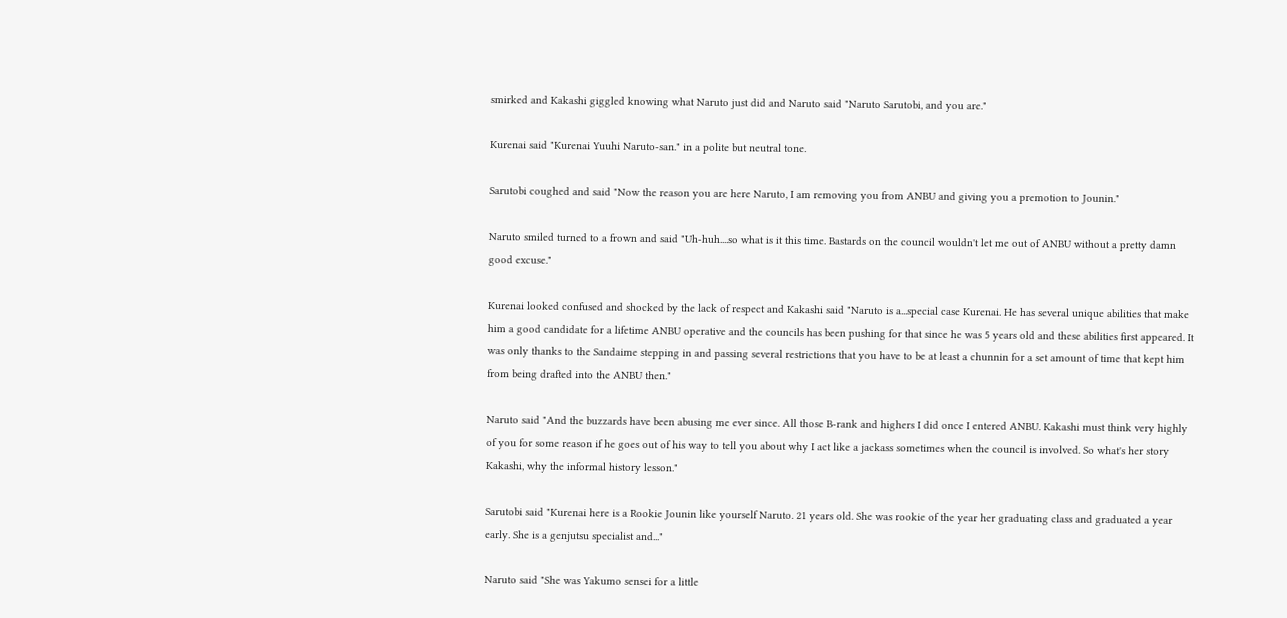smirked and Kakashi giggled knowing what Naruto just did and Naruto said "Naruto Sarutobi, and you are."

Kurenai said "Kurenai Yuuhi Naruto-san." in a polite but neutral tone.

Sarutobi coughed and said "Now the reason you are here Naruto, I am removing you from ANBU and giving you a premotion to Jounin."

Naruto smiled turned to a frown and said "Uh-huh....so what is it this time. Bastards on the council wouldn't let me out of ANBU without a pretty damn good excuse."

Kurenai looked confused and shocked by the lack of respect and Kakashi said "Naruto is a...special case Kurenai. He has several unique abilities that make him a good candidate for a lifetime ANBU operative and the councils has been pushing for that since he was 5 years old and these abilities first appeared. It was only thanks to the Sandaime stepping in and passing several restrictions that you have to be at least a chunnin for a set amount of time that kept him from being drafted into the ANBU then."

Naruto said "And the buzzards have been abusing me ever since. All those B-rank and highers I did once I entered ANBU. Kakashi must think very highly of you for some reason if he goes out of his way to tell you about why I act like a jackass sometimes when the council is involved. So what's her story Kakashi, why the informal history lesson."

Sarutobi said "Kurenai here is a Rookie Jounin like yourself Naruto. 21 years old. She was rookie of the year her graduating class and graduated a year early. She is a genjutsu specialist and..."

Naruto said "She was Yakumo sensei for a little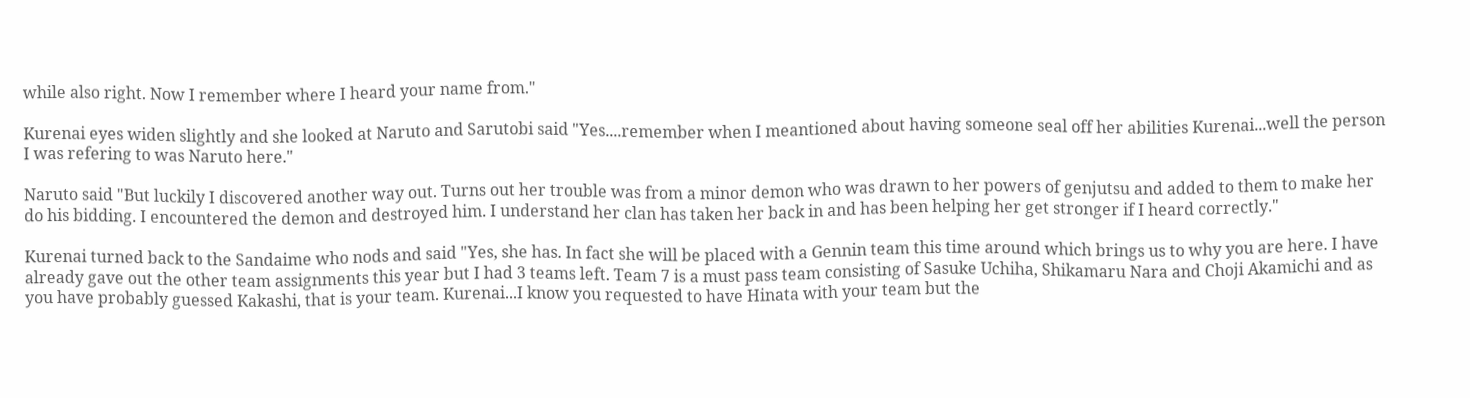while also right. Now I remember where I heard your name from."

Kurenai eyes widen slightly and she looked at Naruto and Sarutobi said "Yes....remember when I meantioned about having someone seal off her abilities Kurenai...well the person I was refering to was Naruto here."

Naruto said "But luckily I discovered another way out. Turns out her trouble was from a minor demon who was drawn to her powers of genjutsu and added to them to make her do his bidding. I encountered the demon and destroyed him. I understand her clan has taken her back in and has been helping her get stronger if I heard correctly."

Kurenai turned back to the Sandaime who nods and said "Yes, she has. In fact she will be placed with a Gennin team this time around which brings us to why you are here. I have already gave out the other team assignments this year but I had 3 teams left. Team 7 is a must pass team consisting of Sasuke Uchiha, Shikamaru Nara and Choji Akamichi and as you have probably guessed Kakashi, that is your team. Kurenai...I know you requested to have Hinata with your team but the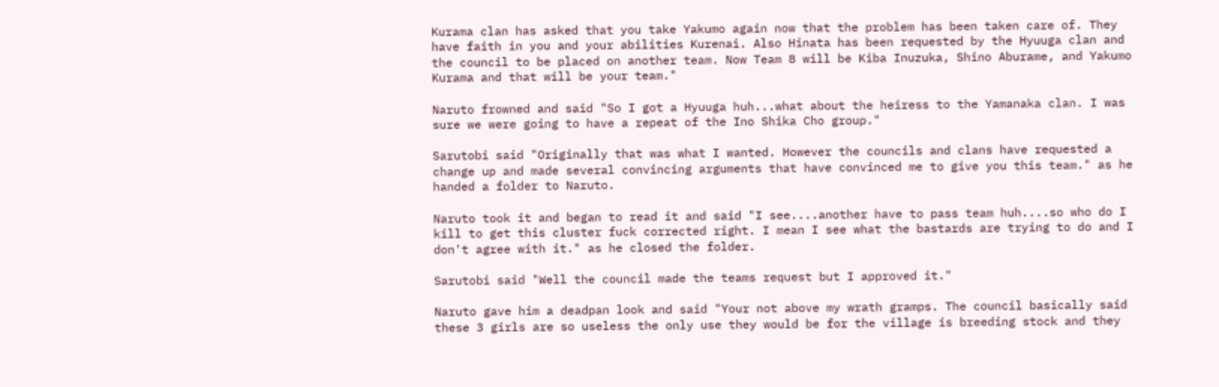Kurama clan has asked that you take Yakumo again now that the problem has been taken care of. They have faith in you and your abilities Kurenai. Also Hinata has been requested by the Hyuuga clan and the council to be placed on another team. Now Team 8 will be Kiba Inuzuka, Shino Aburame, and Yakumo Kurama and that will be your team."

Naruto frowned and said "So I got a Hyuuga huh...what about the heiress to the Yamanaka clan. I was sure we were going to have a repeat of the Ino Shika Cho group."

Sarutobi said "Originally that was what I wanted. However the councils and clans have requested a change up and made several convincing arguments that have convinced me to give you this team." as he handed a folder to Naruto.

Naruto took it and began to read it and said "I see....another have to pass team huh....so who do I kill to get this cluster fuck corrected right. I mean I see what the bastards are trying to do and I don't agree with it." as he closed the folder.

Sarutobi said "Well the council made the teams request but I approved it."

Naruto gave him a deadpan look and said "Your not above my wrath gramps. The council basically said these 3 girls are so useless the only use they would be for the village is breeding stock and they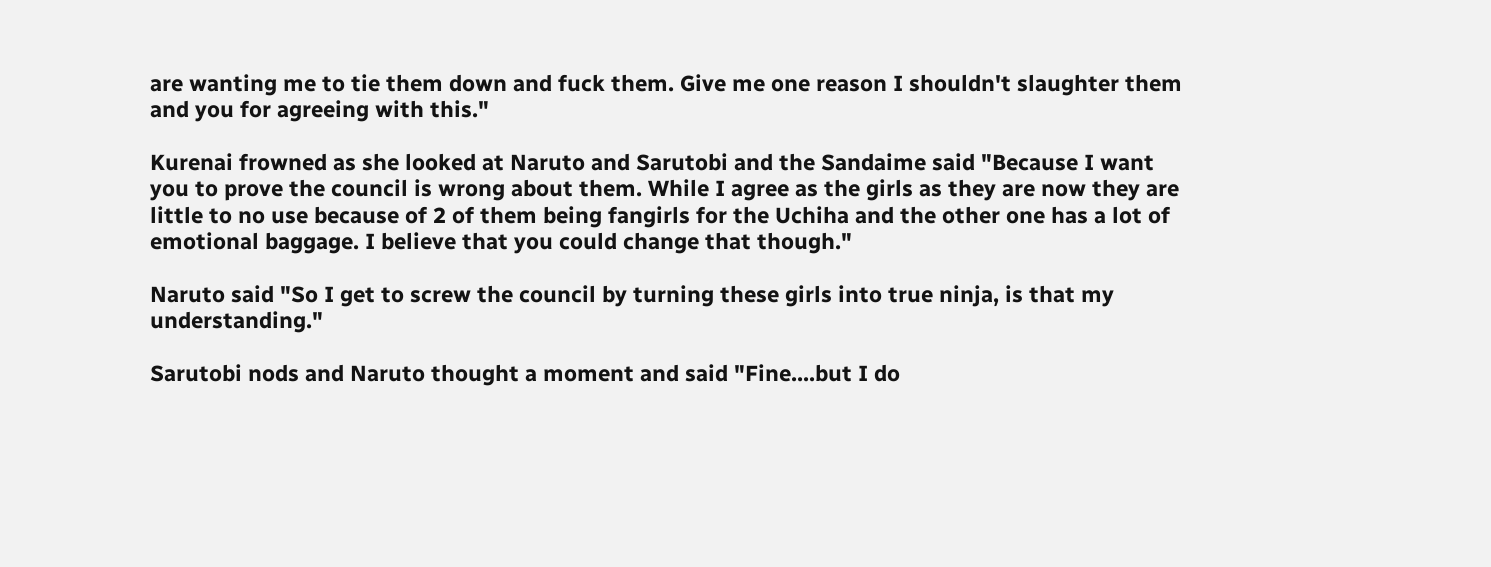are wanting me to tie them down and fuck them. Give me one reason I shouldn't slaughter them and you for agreeing with this."

Kurenai frowned as she looked at Naruto and Sarutobi and the Sandaime said "Because I want you to prove the council is wrong about them. While I agree as the girls as they are now they are little to no use because of 2 of them being fangirls for the Uchiha and the other one has a lot of emotional baggage. I believe that you could change that though."

Naruto said "So I get to screw the council by turning these girls into true ninja, is that my understanding."

Sarutobi nods and Naruto thought a moment and said "Fine....but I do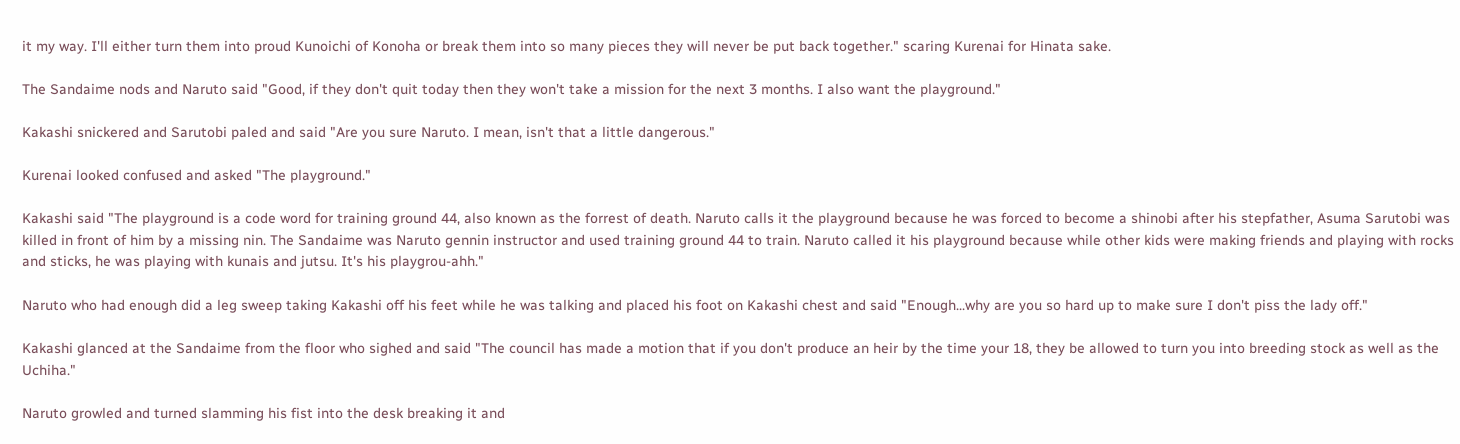it my way. I'll either turn them into proud Kunoichi of Konoha or break them into so many pieces they will never be put back together." scaring Kurenai for Hinata sake.

The Sandaime nods and Naruto said "Good, if they don't quit today then they won't take a mission for the next 3 months. I also want the playground."

Kakashi snickered and Sarutobi paled and said "Are you sure Naruto. I mean, isn't that a little dangerous."

Kurenai looked confused and asked "The playground."

Kakashi said "The playground is a code word for training ground 44, also known as the forrest of death. Naruto calls it the playground because he was forced to become a shinobi after his stepfather, Asuma Sarutobi was killed in front of him by a missing nin. The Sandaime was Naruto gennin instructor and used training ground 44 to train. Naruto called it his playground because while other kids were making friends and playing with rocks and sticks, he was playing with kunais and jutsu. It's his playgrou-ahh."

Naruto who had enough did a leg sweep taking Kakashi off his feet while he was talking and placed his foot on Kakashi chest and said "Enough...why are you so hard up to make sure I don't piss the lady off."

Kakashi glanced at the Sandaime from the floor who sighed and said "The council has made a motion that if you don't produce an heir by the time your 18, they be allowed to turn you into breeding stock as well as the Uchiha."

Naruto growled and turned slamming his fist into the desk breaking it and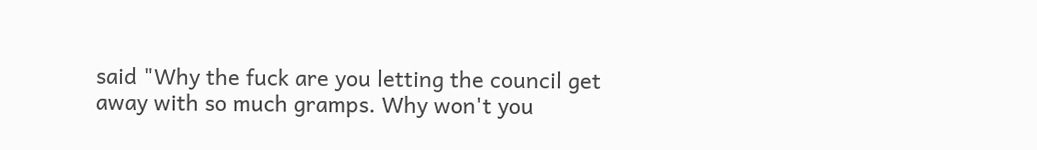said "Why the fuck are you letting the council get away with so much gramps. Why won't you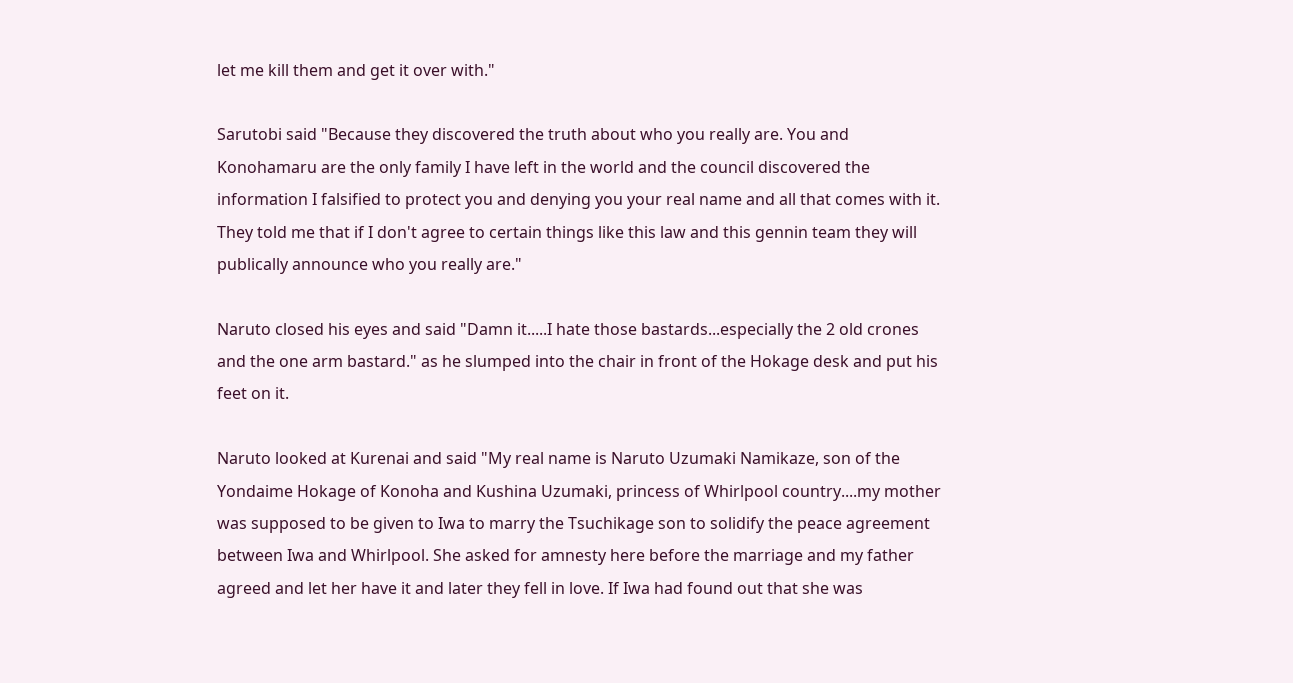let me kill them and get it over with."

Sarutobi said "Because they discovered the truth about who you really are. You and Konohamaru are the only family I have left in the world and the council discovered the information I falsified to protect you and denying you your real name and all that comes with it. They told me that if I don't agree to certain things like this law and this gennin team they will publically announce who you really are."

Naruto closed his eyes and said "Damn it.....I hate those bastards...especially the 2 old crones and the one arm bastard." as he slumped into the chair in front of the Hokage desk and put his feet on it.

Naruto looked at Kurenai and said "My real name is Naruto Uzumaki Namikaze, son of the Yondaime Hokage of Konoha and Kushina Uzumaki, princess of Whirlpool country....my mother was supposed to be given to Iwa to marry the Tsuchikage son to solidify the peace agreement between Iwa and Whirlpool. She asked for amnesty here before the marriage and my father agreed and let her have it and later they fell in love. If Iwa had found out that she was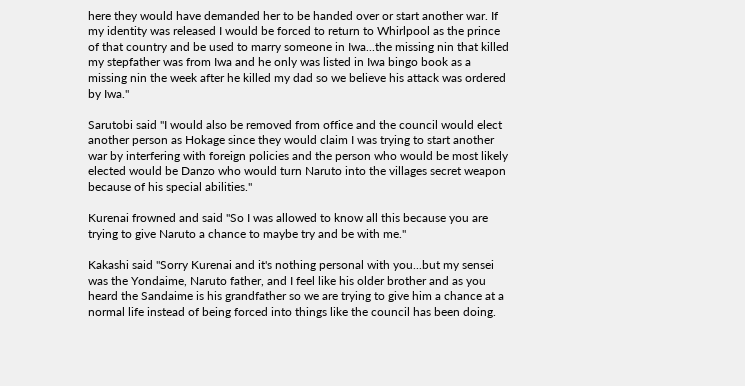here they would have demanded her to be handed over or start another war. If my identity was released I would be forced to return to Whirlpool as the prince of that country and be used to marry someone in Iwa...the missing nin that killed my stepfather was from Iwa and he only was listed in Iwa bingo book as a missing nin the week after he killed my dad so we believe his attack was ordered by Iwa."

Sarutobi said "I would also be removed from office and the council would elect another person as Hokage since they would claim I was trying to start another war by interfering with foreign policies and the person who would be most likely elected would be Danzo who would turn Naruto into the villages secret weapon because of his special abilities."

Kurenai frowned and said "So I was allowed to know all this because you are trying to give Naruto a chance to maybe try and be with me."

Kakashi said "Sorry Kurenai and it's nothing personal with you...but my sensei was the Yondaime, Naruto father, and I feel like his older brother and as you heard the Sandaime is his grandfather so we are trying to give him a chance at a normal life instead of being forced into things like the council has been doing.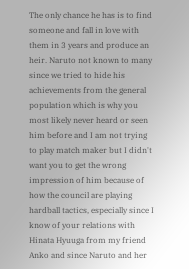The only chance he has is to find someone and fall in love with them in 3 years and produce an heir. Naruto not known to many since we tried to hide his achievements from the general population which is why you most likely never heard or seen him before and I am not trying to play match maker but I didn't want you to get the wrong impression of him because of how the council are playing hardball tactics, especially since I know of your relations with Hinata Hyuuga from my friend Anko and since Naruto and her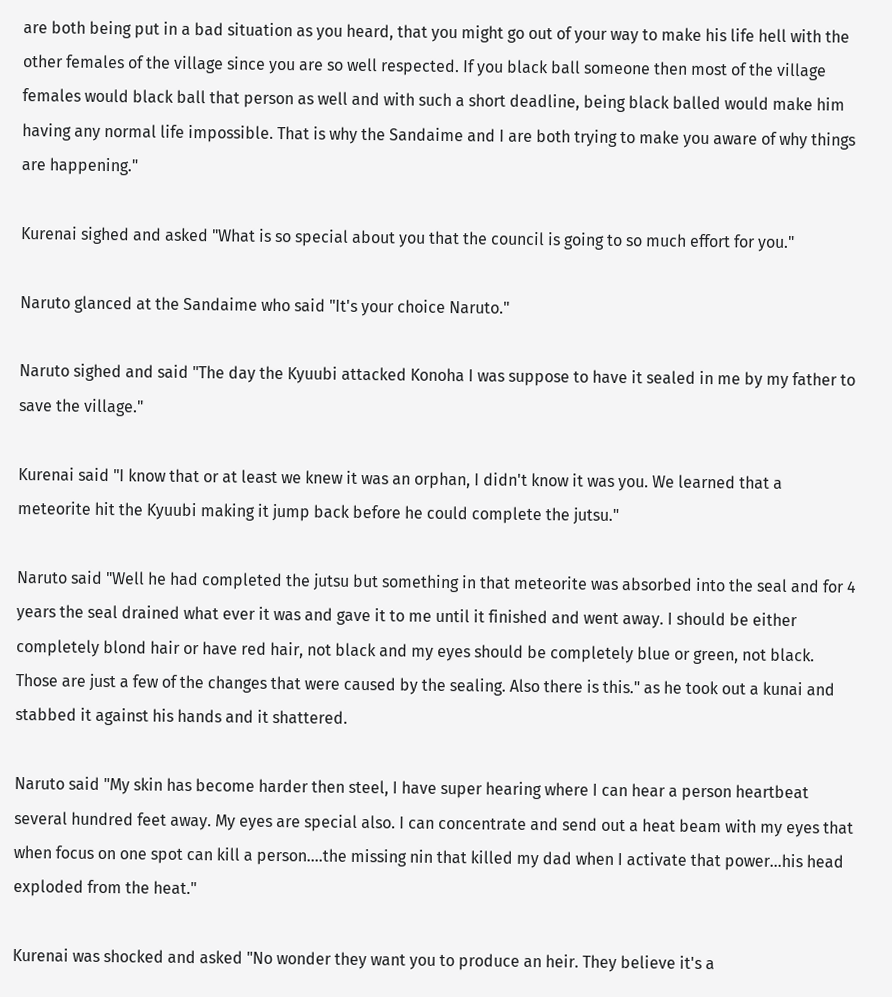are both being put in a bad situation as you heard, that you might go out of your way to make his life hell with the other females of the village since you are so well respected. If you black ball someone then most of the village females would black ball that person as well and with such a short deadline, being black balled would make him having any normal life impossible. That is why the Sandaime and I are both trying to make you aware of why things are happening."

Kurenai sighed and asked "What is so special about you that the council is going to so much effort for you."

Naruto glanced at the Sandaime who said "It's your choice Naruto."

Naruto sighed and said "The day the Kyuubi attacked Konoha I was suppose to have it sealed in me by my father to save the village."

Kurenai said "I know that or at least we knew it was an orphan, I didn't know it was you. We learned that a meteorite hit the Kyuubi making it jump back before he could complete the jutsu."

Naruto said "Well he had completed the jutsu but something in that meteorite was absorbed into the seal and for 4 years the seal drained what ever it was and gave it to me until it finished and went away. I should be either completely blond hair or have red hair, not black and my eyes should be completely blue or green, not black. Those are just a few of the changes that were caused by the sealing. Also there is this." as he took out a kunai and stabbed it against his hands and it shattered.

Naruto said "My skin has become harder then steel, I have super hearing where I can hear a person heartbeat several hundred feet away. My eyes are special also. I can concentrate and send out a heat beam with my eyes that when focus on one spot can kill a person....the missing nin that killed my dad when I activate that power...his head exploded from the heat."

Kurenai was shocked and asked "No wonder they want you to produce an heir. They believe it's a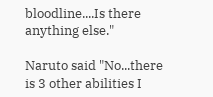bloodline....Is there anything else."

Naruto said "No...there is 3 other abilities I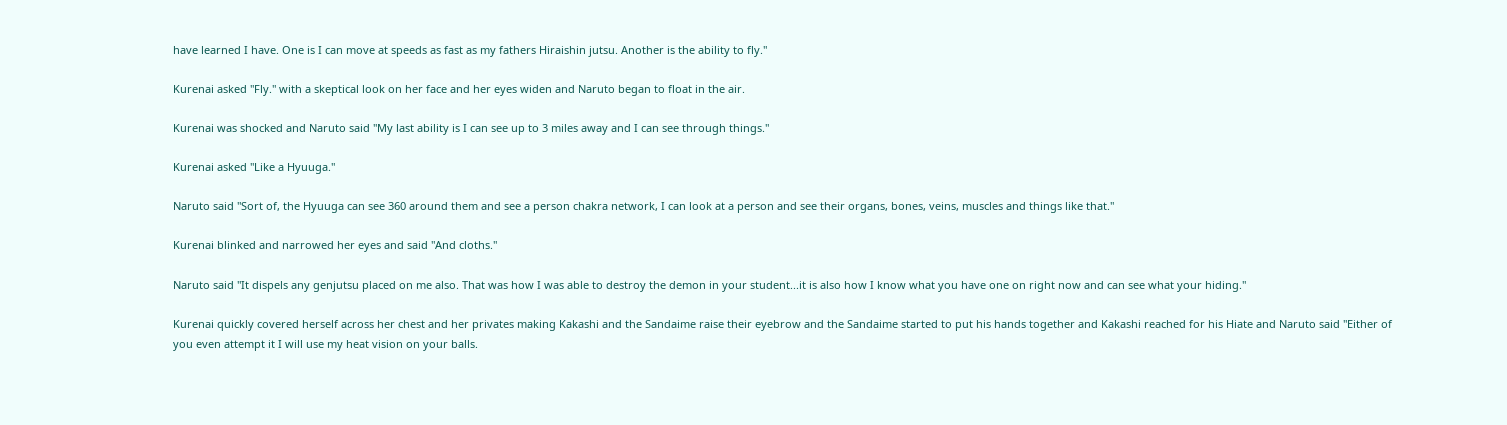have learned I have. One is I can move at speeds as fast as my fathers Hiraishin jutsu. Another is the ability to fly."

Kurenai asked "Fly." with a skeptical look on her face and her eyes widen and Naruto began to float in the air.

Kurenai was shocked and Naruto said "My last ability is I can see up to 3 miles away and I can see through things."

Kurenai asked "Like a Hyuuga."

Naruto said "Sort of, the Hyuuga can see 360 around them and see a person chakra network, I can look at a person and see their organs, bones, veins, muscles and things like that."

Kurenai blinked and narrowed her eyes and said "And cloths."

Naruto said "It dispels any genjutsu placed on me also. That was how I was able to destroy the demon in your student...it is also how I know what you have one on right now and can see what your hiding."

Kurenai quickly covered herself across her chest and her privates making Kakashi and the Sandaime raise their eyebrow and the Sandaime started to put his hands together and Kakashi reached for his Hiate and Naruto said "Either of you even attempt it I will use my heat vision on your balls.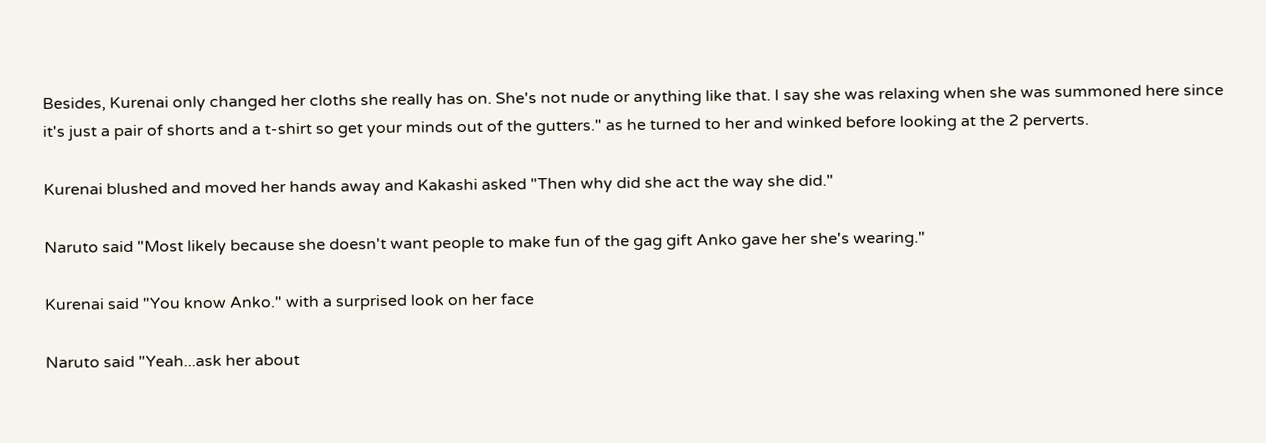Besides, Kurenai only changed her cloths she really has on. She's not nude or anything like that. I say she was relaxing when she was summoned here since it's just a pair of shorts and a t-shirt so get your minds out of the gutters." as he turned to her and winked before looking at the 2 perverts.

Kurenai blushed and moved her hands away and Kakashi asked "Then why did she act the way she did."

Naruto said "Most likely because she doesn't want people to make fun of the gag gift Anko gave her she's wearing."

Kurenai said "You know Anko." with a surprised look on her face

Naruto said "Yeah...ask her about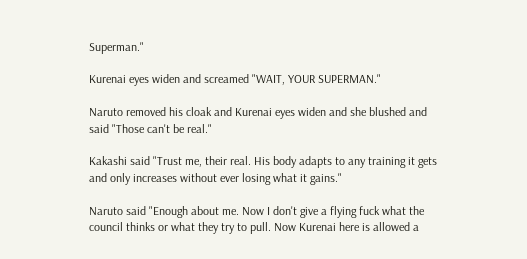Superman."

Kurenai eyes widen and screamed "WAIT, YOUR SUPERMAN."

Naruto removed his cloak and Kurenai eyes widen and she blushed and said "Those can't be real."

Kakashi said "Trust me, their real. His body adapts to any training it gets and only increases without ever losing what it gains."

Naruto said "Enough about me. Now I don't give a flying fuck what the council thinks or what they try to pull. Now Kurenai here is allowed a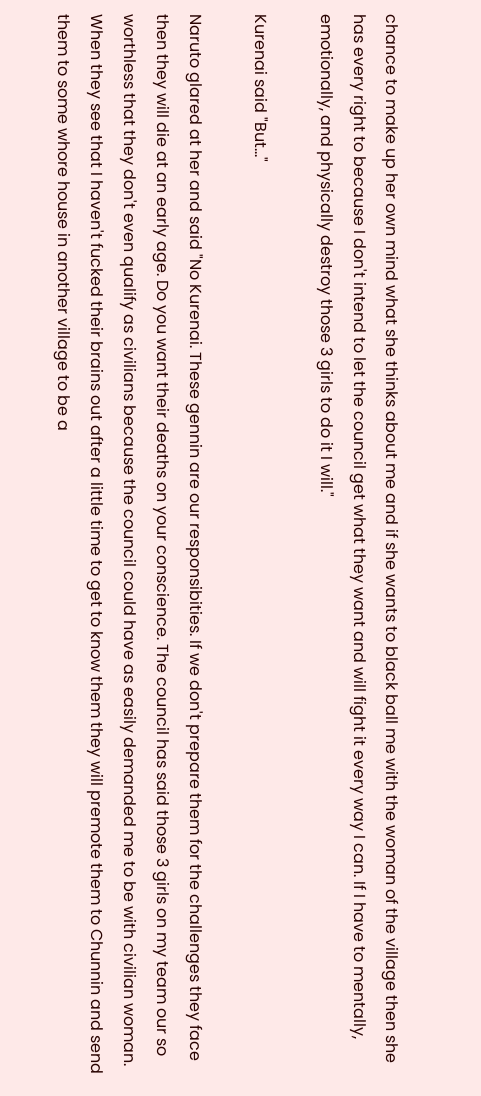chance to make up her own mind what she thinks about me and if she wants to black ball me with the woman of the village then she has every right to because I don't intend to let the council get what they want and will fight it every way I can. If I have to mentally, emotionally, and physically destroy those 3 girls to do it I will."

Kurenai said "But..."

Naruto glared at her and said "No Kurenai. These gennin are our responsibities. If we don't prepare them for the challenges they face then they will die at an early age. Do you want their deaths on your conscience. The council has said those 3 girls on my team our so worthless that they don't even qualify as civilians because the council could have as easily demanded me to be with civilian woman. When they see that I haven't fucked their brains out after a little time to get to know them they will premote them to Chunnin and send them to some whore house in another village to be a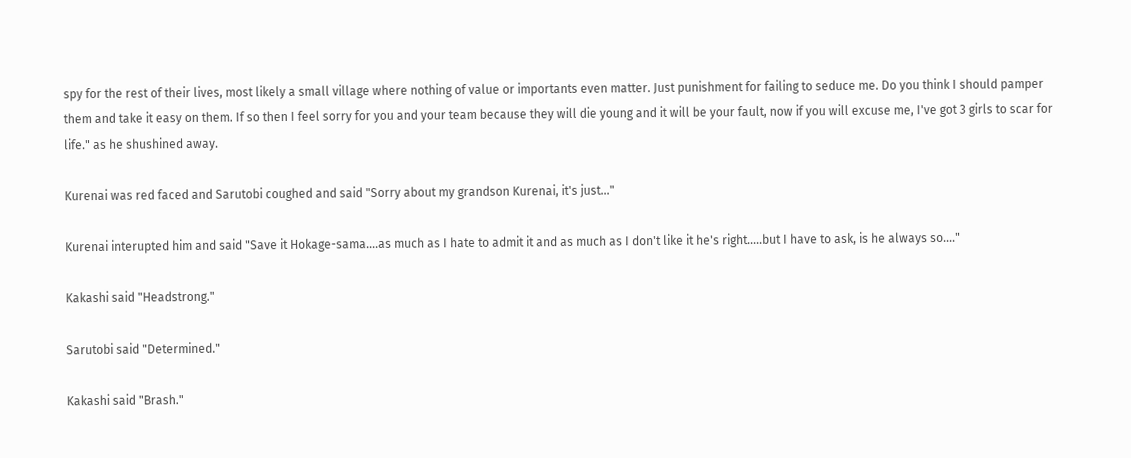spy for the rest of their lives, most likely a small village where nothing of value or importants even matter. Just punishment for failing to seduce me. Do you think I should pamper them and take it easy on them. If so then I feel sorry for you and your team because they will die young and it will be your fault, now if you will excuse me, I've got 3 girls to scar for life." as he shushined away.

Kurenai was red faced and Sarutobi coughed and said "Sorry about my grandson Kurenai, it's just..."

Kurenai interupted him and said "Save it Hokage-sama....as much as I hate to admit it and as much as I don't like it he's right.....but I have to ask, is he always so...."

Kakashi said "Headstrong."

Sarutobi said "Determined."

Kakashi said "Brash."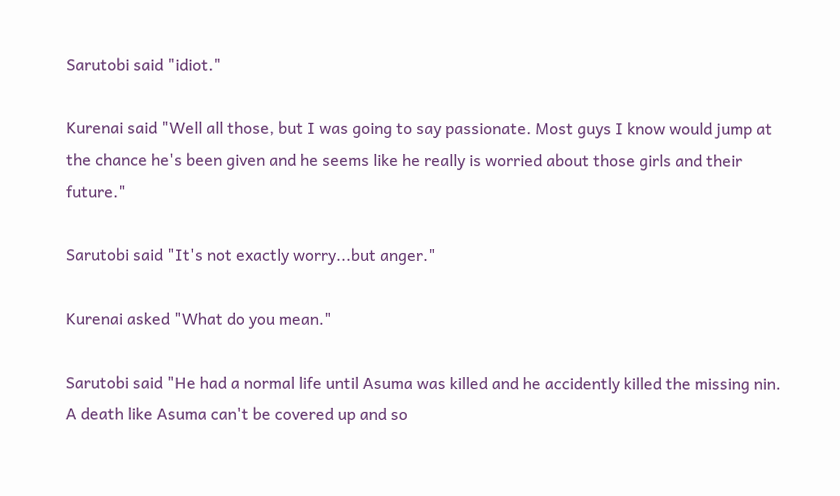Sarutobi said "idiot."

Kurenai said "Well all those, but I was going to say passionate. Most guys I know would jump at the chance he's been given and he seems like he really is worried about those girls and their future."

Sarutobi said "It's not exactly worry...but anger."

Kurenai asked "What do you mean."

Sarutobi said "He had a normal life until Asuma was killed and he accidently killed the missing nin. A death like Asuma can't be covered up and so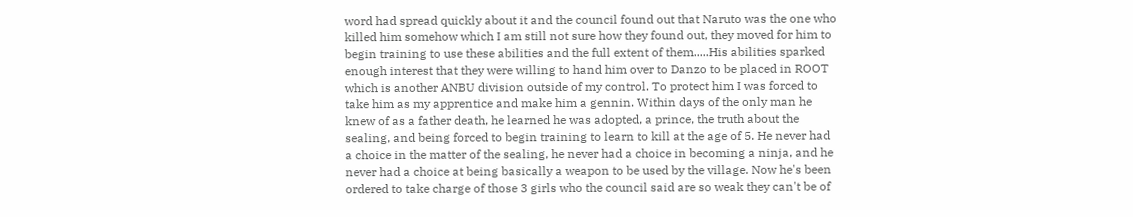word had spread quickly about it and the council found out that Naruto was the one who killed him somehow which I am still not sure how they found out, they moved for him to begin training to use these abilities and the full extent of them.....His abilities sparked enough interest that they were willing to hand him over to Danzo to be placed in ROOT which is another ANBU division outside of my control. To protect him I was forced to take him as my apprentice and make him a gennin. Within days of the only man he knew of as a father death, he learned he was adopted, a prince, the truth about the sealing, and being forced to begin training to learn to kill at the age of 5. He never had a choice in the matter of the sealing, he never had a choice in becoming a ninja, and he never had a choice at being basically a weapon to be used by the village. Now he's been ordered to take charge of those 3 girls who the council said are so weak they can't be of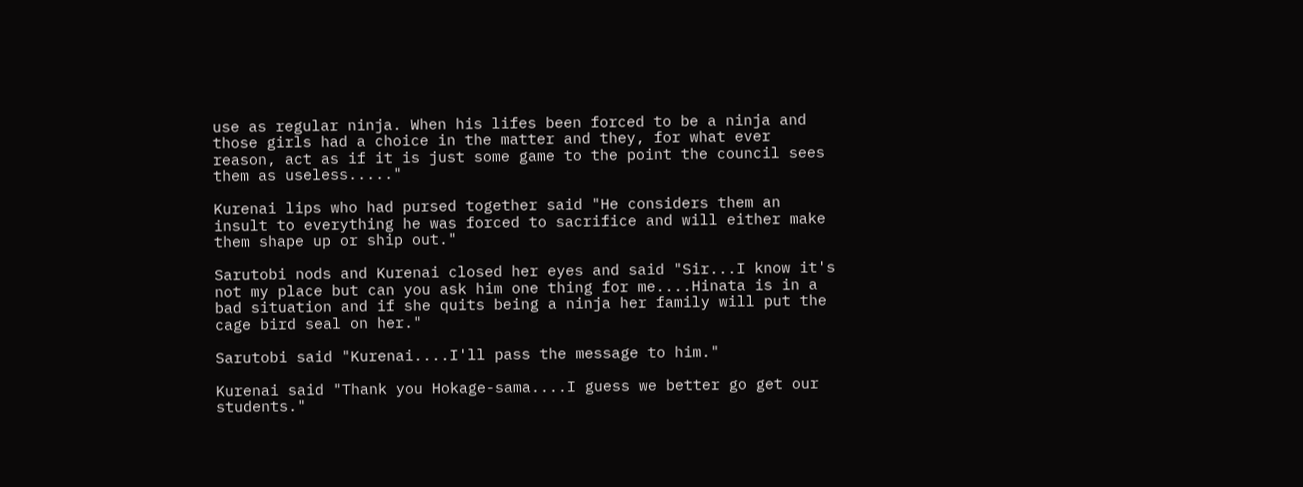use as regular ninja. When his lifes been forced to be a ninja and those girls had a choice in the matter and they, for what ever reason, act as if it is just some game to the point the council sees them as useless....."

Kurenai lips who had pursed together said "He considers them an insult to everything he was forced to sacrifice and will either make them shape up or ship out."

Sarutobi nods and Kurenai closed her eyes and said "Sir...I know it's not my place but can you ask him one thing for me....Hinata is in a bad situation and if she quits being a ninja her family will put the cage bird seal on her."

Sarutobi said "Kurenai....I'll pass the message to him."

Kurenai said "Thank you Hokage-sama....I guess we better go get our students."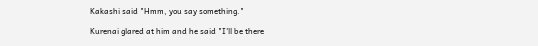Kakashi said "Hmm, you say something."

Kurenai glared at him and he said "I'll be there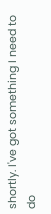shortly. I've got something I need to do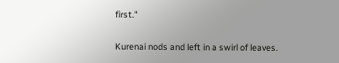first."

Kurenai nods and left in a swirl of leaves.